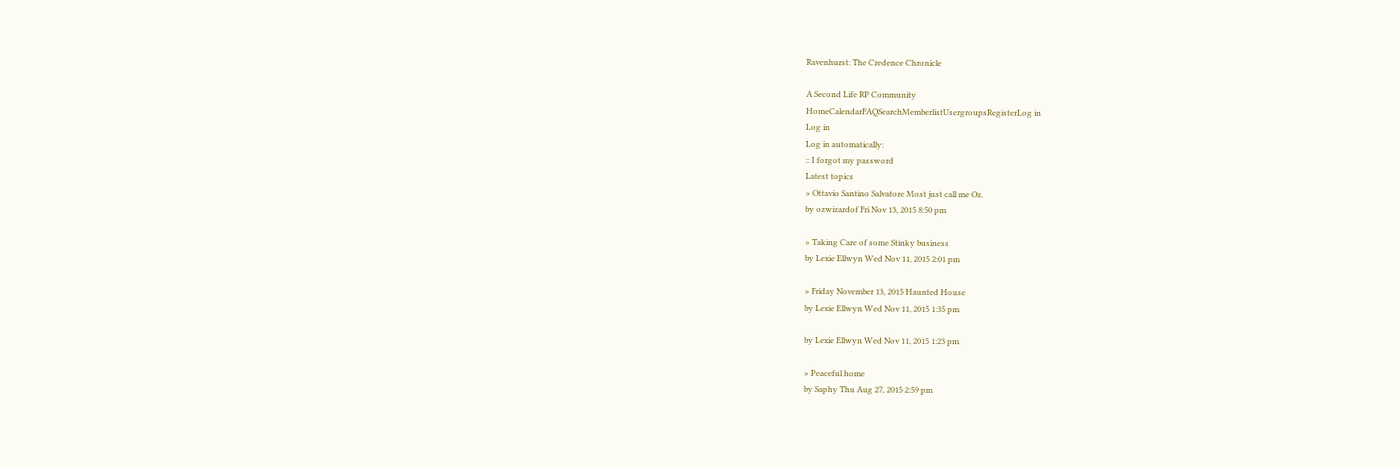Ravenhurst: The Credence Chronicle

A Second Life RP Community
HomeCalendarFAQSearchMemberlistUsergroupsRegisterLog in
Log in
Log in automatically:
:: I forgot my password
Latest topics
» Ottavio Santino Salvatore Most just call me Oz.
by ozwizardof Fri Nov 13, 2015 8:50 pm

» Taking Care of some Stinky business
by Lexie Ellwyn Wed Nov 11, 2015 2:01 pm

» Friday November 13, 2015 Haunted House
by Lexie Ellwyn Wed Nov 11, 2015 1:35 pm

by Lexie Ellwyn Wed Nov 11, 2015 1:23 pm

» Peaceful home
by Saphy Thu Aug 27, 2015 2:59 pm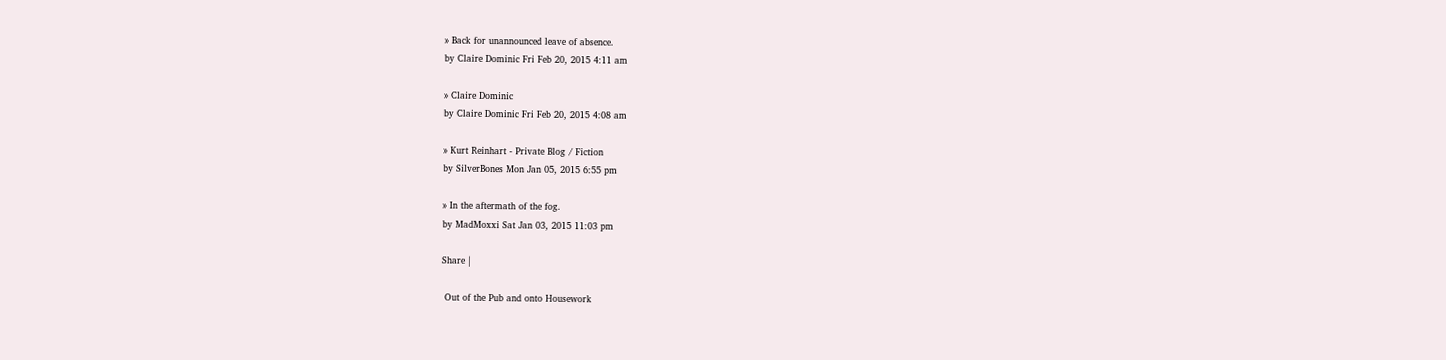» Back for unannounced leave of absence.
by Claire Dominic Fri Feb 20, 2015 4:11 am

» Claire Dominic
by Claire Dominic Fri Feb 20, 2015 4:08 am

» Kurt Reinhart - Private Blog / Fiction
by SilverBones Mon Jan 05, 2015 6:55 pm

» In the aftermath of the fog.
by MadMoxxi Sat Jan 03, 2015 11:03 pm

Share |

 Out of the Pub and onto Housework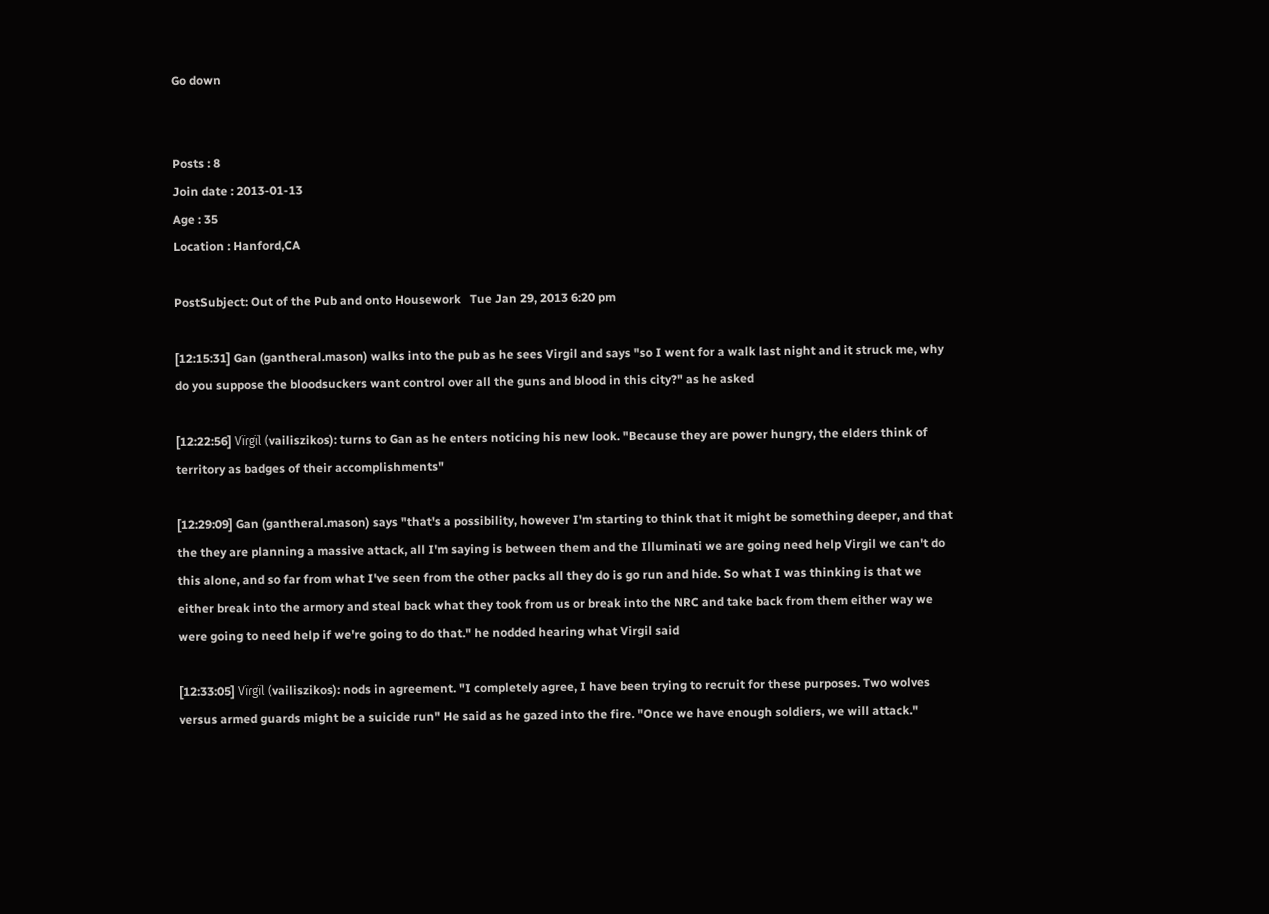Go down


Posts : 8
Join date : 2013-01-13
Age : 35
Location : Hanford,CA

PostSubject: Out of the Pub and onto Housework   Tue Jan 29, 2013 6:20 pm

[12:15:31] Gan (gantheral.mason) walks into the pub as he sees Virgil and says "so I went for a walk last night and it struck me, why do you suppose the bloodsuckers want control over all the guns and blood in this city?" as he asked

[12:22:56] Vїɾgїl (vailiszikos): turns to Gan as he enters noticing his new look. "Because they are power hungry, the elders think of territory as badges of their accomplishments"

[12:29:09] Gan (gantheral.mason) says "that's a possibility, however I'm starting to think that it might be something deeper, and that the they are planning a massive attack, all I'm saying is between them and the Illuminati we are going need help Virgil we can't do this alone, and so far from what I've seen from the other packs all they do is go run and hide. So what I was thinking is that we either break into the armory and steal back what they took from us or break into the NRC and take back from them either way we were going to need help if we're going to do that." he nodded hearing what Virgil said

[12:33:05] Vїɾgїl (vailiszikos): nods in agreement. "I completely agree, I have been trying to recruit for these purposes. Two wolves versus armed guards might be a suicide run" He said as he gazed into the fire. "Once we have enough soldiers, we will attack."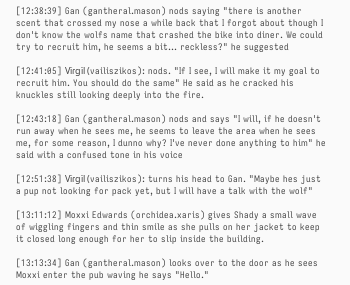[12:38:39] Gan (gantheral.mason) nods saying "there is another scent that crossed my nose a while back that I forgot about though I don't know the wolfs name that crashed the bike into diner. We could try to recruit him, he seems a bit... reckless?" he suggested

[12:41:05] Vїɾgїl (vailiszikos): nods. "If I see, I will make it my goal to recruit him. You should do the same" He said as he cracked his knuckles still looking deeply into the fire.

[12:43:18] Gan (gantheral.mason) nods and says "I will, if he doesn't run away when he sees me, he seems to leave the area when he sees me, for some reason, I dunno why? I've never done anything to him" he said with a confused tone in his voice

[12:51:38] Vїɾgїl (vailiszikos): turns his head to Gan. "Maybe hes just a pup not looking for pack yet, but I will have a talk with the wolf"

[13:11:12] Moxxi Edwards (orchidea.xaris) gives Shady a small wave of wiggling fingers and thin smile as she pulls on her jacket to keep it closed long enough for her to slip inside the building.

[13:13:34] Gan (gantheral.mason) looks over to the door as he sees Moxxi enter the pub waving he says "Hello."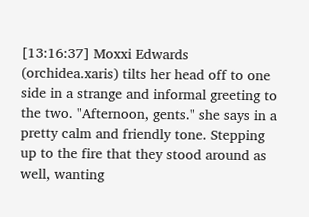[13:16:37] Moxxi Edwards (orchidea.xaris) tilts her head off to one side in a strange and informal greeting to the two. "Afternoon, gents." she says in a pretty calm and friendly tone. Stepping up to the fire that they stood around as well, wanting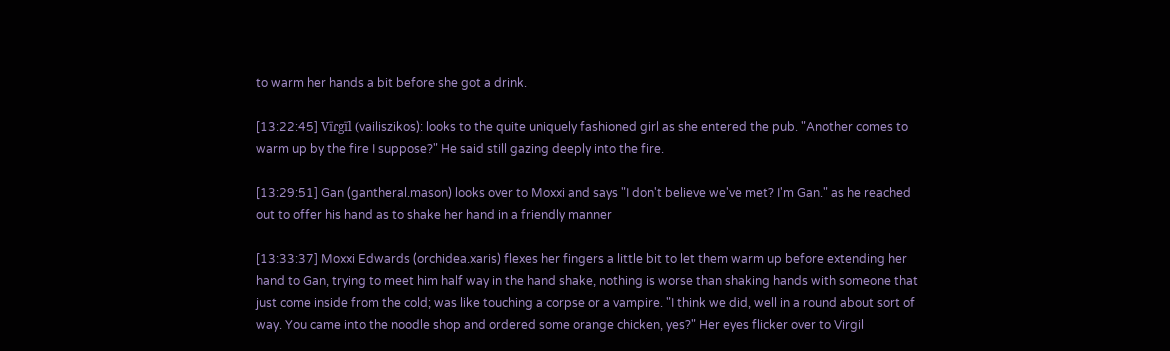to warm her hands a bit before she got a drink.

[13:22:45] Vїɾgїl (vailiszikos): looks to the quite uniquely fashioned girl as she entered the pub. "Another comes to warm up by the fire I suppose?" He said still gazing deeply into the fire.

[13:29:51] Gan (gantheral.mason) looks over to Moxxi and says "I don't believe we've met? I'm Gan." as he reached out to offer his hand as to shake her hand in a friendly manner

[13:33:37] Moxxi Edwards (orchidea.xaris) flexes her fingers a little bit to let them warm up before extending her hand to Gan, trying to meet him half way in the hand shake, nothing is worse than shaking hands with someone that just come inside from the cold; was like touching a corpse or a vampire. "I think we did, well in a round about sort of way. You came into the noodle shop and ordered some orange chicken, yes?" Her eyes flicker over to Virgil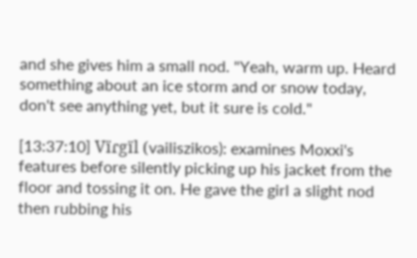and she gives him a small nod. "Yeah, warm up. Heard something about an ice storm and or snow today, don't see anything yet, but it sure is cold."

[13:37:10] Vїɾgїl (vailiszikos): examines Moxxi's features before silently picking up his jacket from the floor and tossing it on. He gave the girl a slight nod then rubbing his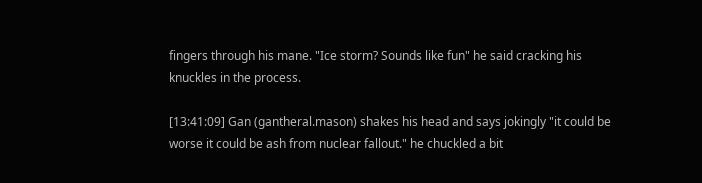fingers through his mane. "Ice storm? Sounds like fun" he said cracking his knuckles in the process.

[13:41:09] Gan (gantheral.mason) shakes his head and says jokingly "it could be worse it could be ash from nuclear fallout." he chuckled a bit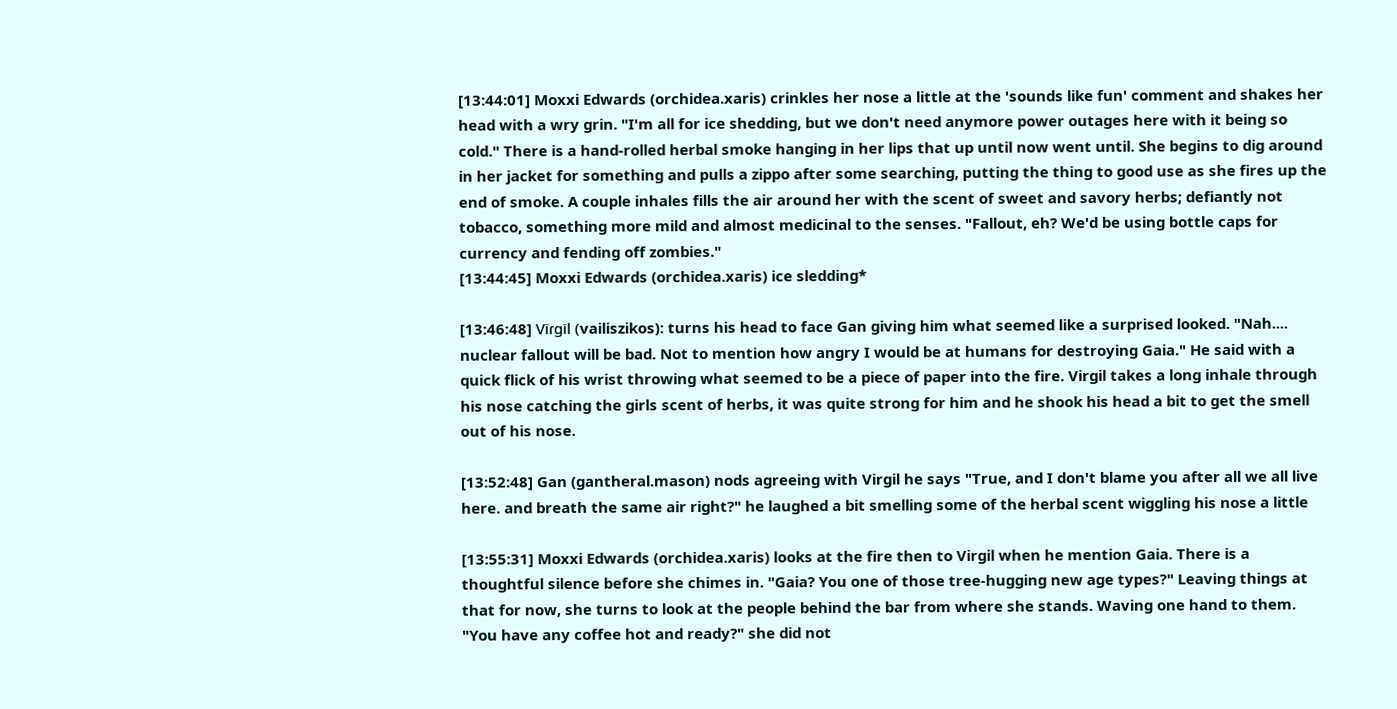[13:44:01] Moxxi Edwards (orchidea.xaris) crinkles her nose a little at the 'sounds like fun' comment and shakes her head with a wry grin. "I'm all for ice shedding, but we don't need anymore power outages here with it being so cold." There is a hand-rolled herbal smoke hanging in her lips that up until now went until. She begins to dig around in her jacket for something and pulls a zippo after some searching, putting the thing to good use as she fires up the end of smoke. A couple inhales fills the air around her with the scent of sweet and savory herbs; defiantly not tobacco, something more mild and almost medicinal to the senses. "Fallout, eh? We'd be using bottle caps for currency and fending off zombies."
[13:44:45] Moxxi Edwards (orchidea.xaris) ice sledding*

[13:46:48] Vїɾgїl (vailiszikos): turns his head to face Gan giving him what seemed like a surprised looked. "Nah.... nuclear fallout will be bad. Not to mention how angry I would be at humans for destroying Gaia." He said with a quick flick of his wrist throwing what seemed to be a piece of paper into the fire. Virgil takes a long inhale through his nose catching the girls scent of herbs, it was quite strong for him and he shook his head a bit to get the smell out of his nose.

[13:52:48] Gan (gantheral.mason) nods agreeing with Virgil he says "True, and I don't blame you after all we all live here. and breath the same air right?" he laughed a bit smelling some of the herbal scent wiggling his nose a little

[13:55:31] Moxxi Edwards (orchidea.xaris) looks at the fire then to Virgil when he mention Gaia. There is a thoughtful silence before she chimes in. "Gaia? You one of those tree-hugging new age types?" Leaving things at that for now, she turns to look at the people behind the bar from where she stands. Waving one hand to them. "You have any coffee hot and ready?" she did not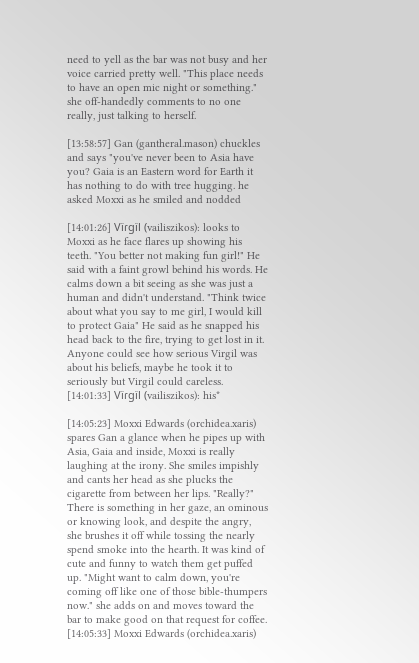need to yell as the bar was not busy and her voice carried pretty well. "This place needs to have an open mic night or something." she off-handedly comments to no one really, just talking to herself.

[13:58:57] Gan (gantheral.mason) chuckles and says "you've never been to Asia have you? Gaia is an Eastern word for Earth it has nothing to do with tree hugging. he asked Moxxi as he smiled and nodded

[14:01:26] Vїɾgїl (vailiszikos): looks to Moxxi as he face flares up showing his teeth. "You better not making fun girl!" He said with a faint growl behind his words. He calms down a bit seeing as she was just a human and didn't understand. "Think twice about what you say to me girl, I would kill to protect Gaia" He said as he snapped his head back to the fire, trying to get lost in it. Anyone could see how serious Virgil was about his beliefs, maybe he took it to seriously but Virgil could careless.
[14:01:33] Vїɾgїl (vailiszikos): his*

[14:05:23] Moxxi Edwards (orchidea.xaris) spares Gan a glance when he pipes up with Asia, Gaia and inside, Moxxi is really laughing at the irony. She smiles impishly and cants her head as she plucks the cigarette from between her lips. "Really?" There is something in her gaze, an ominous or knowing look, and despite the angry, she brushes it off while tossing the nearly spend smoke into the hearth. It was kind of cute and funny to watch them get puffed up. "Might want to calm down, you're coming off like one of those bible-thumpers now." she adds on and moves toward the bar to make good on that request for coffee.
[14:05:33] Moxxi Edwards (orchidea.xaris)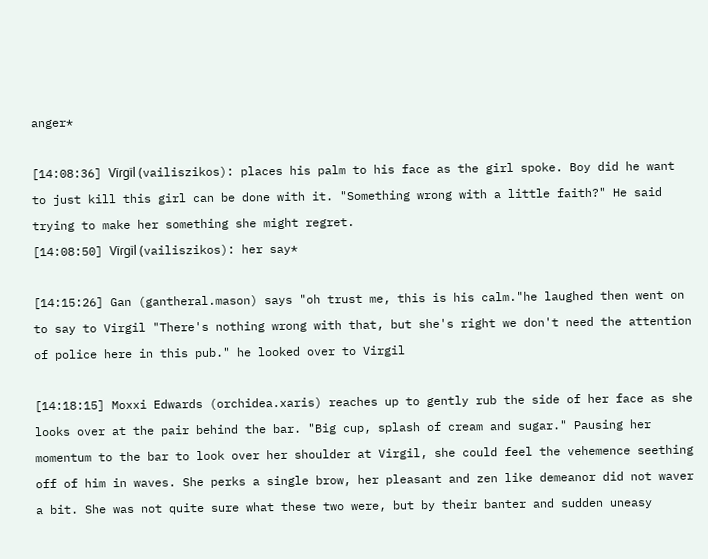anger*

[14:08:36] Vїɾgїl (vailiszikos): places his palm to his face as the girl spoke. Boy did he want to just kill this girl can be done with it. "Something wrong with a little faith?" He said trying to make her something she might regret.
[14:08:50] Vїɾgїl (vailiszikos): her say*

[14:15:26] Gan (gantheral.mason) says "oh trust me, this is his calm."he laughed then went on to say to Virgil "There's nothing wrong with that, but she's right we don't need the attention of police here in this pub." he looked over to Virgil

[14:18:15] Moxxi Edwards (orchidea.xaris) reaches up to gently rub the side of her face as she looks over at the pair behind the bar. "Big cup, splash of cream and sugar." Pausing her momentum to the bar to look over her shoulder at Virgil, she could feel the vehemence seething off of him in waves. She perks a single brow, her pleasant and zen like demeanor did not waver a bit. She was not quite sure what these two were, but by their banter and sudden uneasy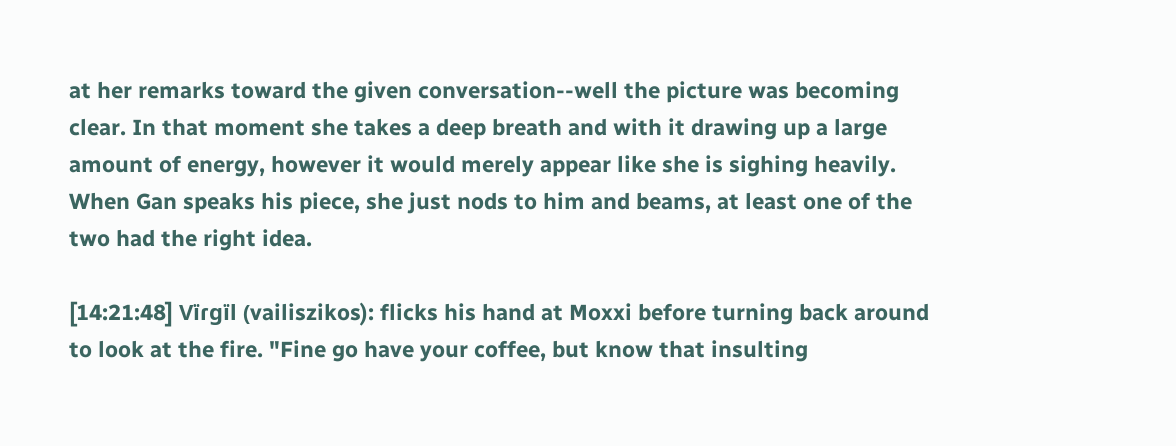at her remarks toward the given conversation--well the picture was becoming clear. In that moment she takes a deep breath and with it drawing up a large amount of energy, however it would merely appear like she is sighing heavily. When Gan speaks his piece, she just nods to him and beams, at least one of the two had the right idea.

[14:21:48] Vїɾgїl (vailiszikos): flicks his hand at Moxxi before turning back around to look at the fire. "Fine go have your coffee, but know that insulting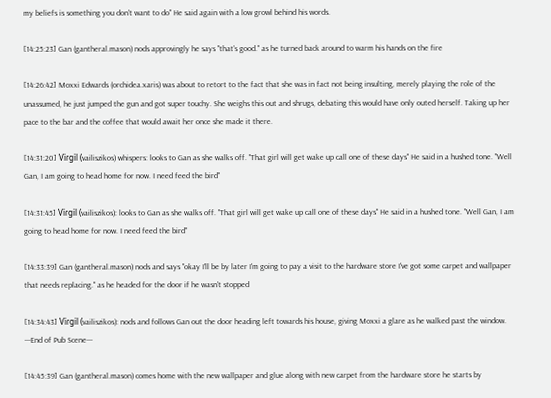my beliefs is something you don't want to do" He said again with a low growl behind his words.

[14:25:23] Gan (gantheral.mason) nods approvingly he says "that's good." as he turned back around to warm his hands on the fire

[14:26:42] Moxxi Edwards (orchidea.xaris) was about to retort to the fact that she was in fact not being insulting, merely playing the role of the unassumed, he just jumped the gun and got super touchy. She weighs this out and shrugs, debating this would have only outed herself. Taking up her pace to the bar and the coffee that would await her once she made it there.

[14:31:20] Vїɾgїl (vailiszikos) whispers: looks to Gan as she walks off. "That girl will get wake up call one of these days" He said in a hushed tone. "Well Gan, I am going to head home for now. I need feed the bird"

[14:31:45] Vїɾgїl (vailiszikos): looks to Gan as she walks off. "That girl will get wake up call one of these days" He said in a hushed tone. "Well Gan, I am going to head home for now. I need feed the bird"

[14:33:39] Gan (gantheral.mason) nods and says "okay I'll be by later I'm going to pay a visit to the hardware store I've got some carpet and wallpaper that needs replacing." as he headed for the door if he wasn't stopped

[14:34:43] Vїɾgїl (vailiszikos): nods and follows Gan out the door heading left towards his house, giving Moxxi a glare as he walked past the window.
---End of Pub Scene---

[14:45:39] Gan (gantheral.mason) comes home with the new wallpaper and glue along with new carpet from the hardware store he starts by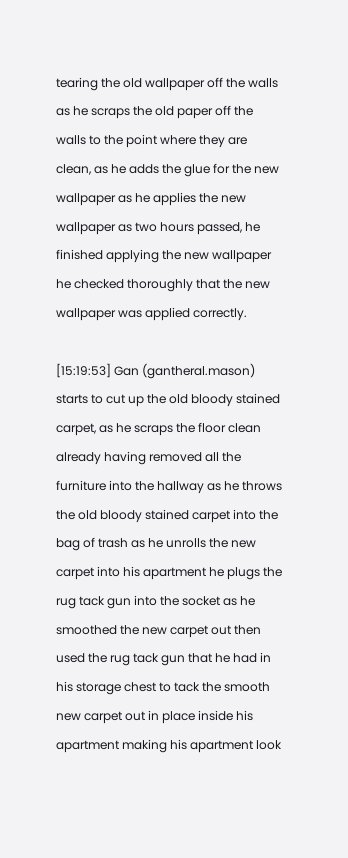tearing the old wallpaper off the walls as he scraps the old paper off the walls to the point where they are clean, as he adds the glue for the new wallpaper as he applies the new wallpaper as two hours passed, he finished applying the new wallpaper he checked thoroughly that the new wallpaper was applied correctly.

[15:19:53] Gan (gantheral.mason) starts to cut up the old bloody stained carpet, as he scraps the floor clean already having removed all the furniture into the hallway as he throws the old bloody stained carpet into the bag of trash as he unrolls the new carpet into his apartment he plugs the rug tack gun into the socket as he smoothed the new carpet out then used the rug tack gun that he had in his storage chest to tack the smooth new carpet out in place inside his apartment making his apartment look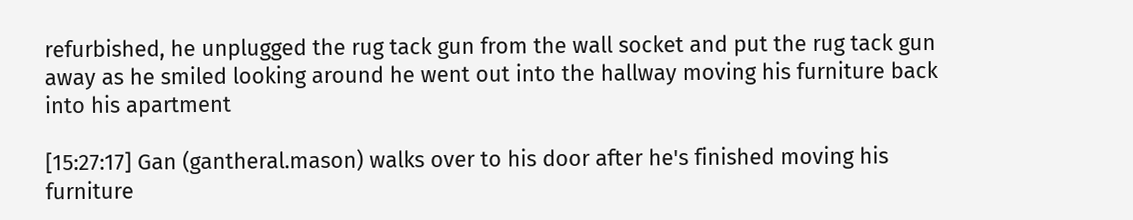refurbished, he unplugged the rug tack gun from the wall socket and put the rug tack gun away as he smiled looking around he went out into the hallway moving his furniture back into his apartment

[15:27:17] Gan (gantheral.mason) walks over to his door after he's finished moving his furniture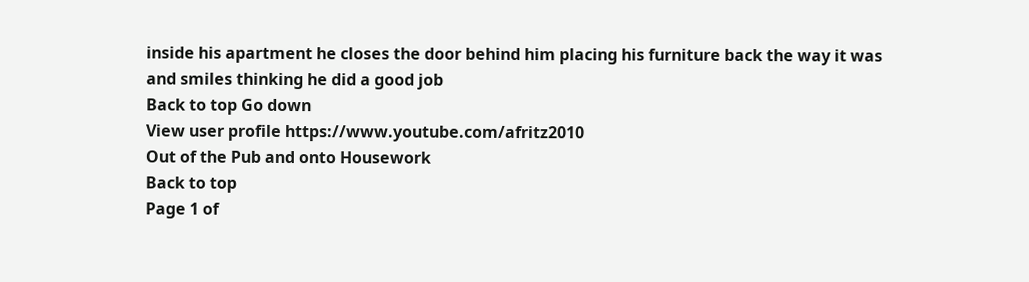inside his apartment he closes the door behind him placing his furniture back the way it was and smiles thinking he did a good job
Back to top Go down
View user profile https://www.youtube.com/afritz2010
Out of the Pub and onto Housework
Back to top
Page 1 of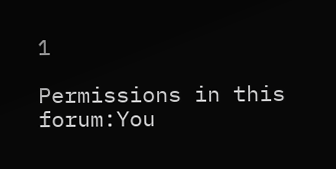1

Permissions in this forum:You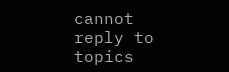cannot reply to topics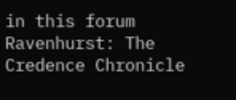in this forum
Ravenhurst: The Credence Chronicle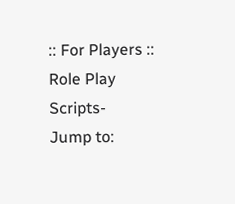:: For Players :: Role Play Scripts-
Jump to: